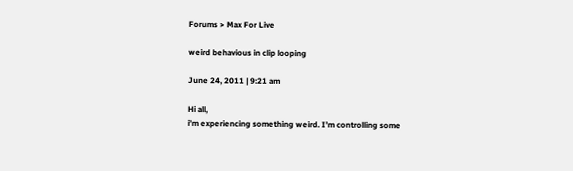Forums > Max For Live

weird behavious in clip looping

June 24, 2011 | 9:21 am

Hi all,
i’m experiencing something weird. I’m controlling some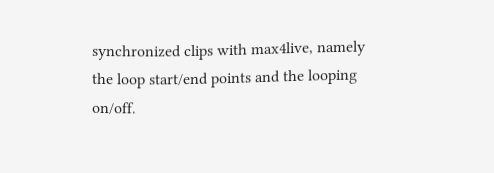synchronized clips with max4live, namely the loop start/end points and the looping on/off.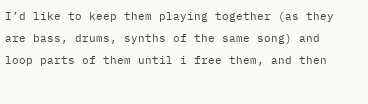I’d like to keep them playing together (as they are bass, drums, synths of the same song) and loop parts of them until i free them, and then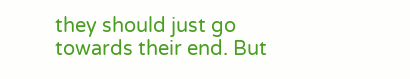they should just go towards their end. But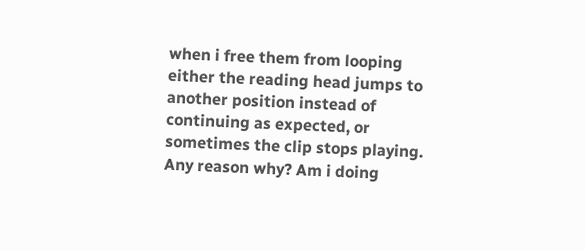when i free them from looping either the reading head jumps to another position instead of continuing as expected, or sometimes the clip stops playing.
Any reason why? Am i doing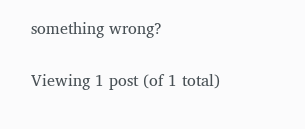something wrong?

Viewing 1 post (of 1 total)